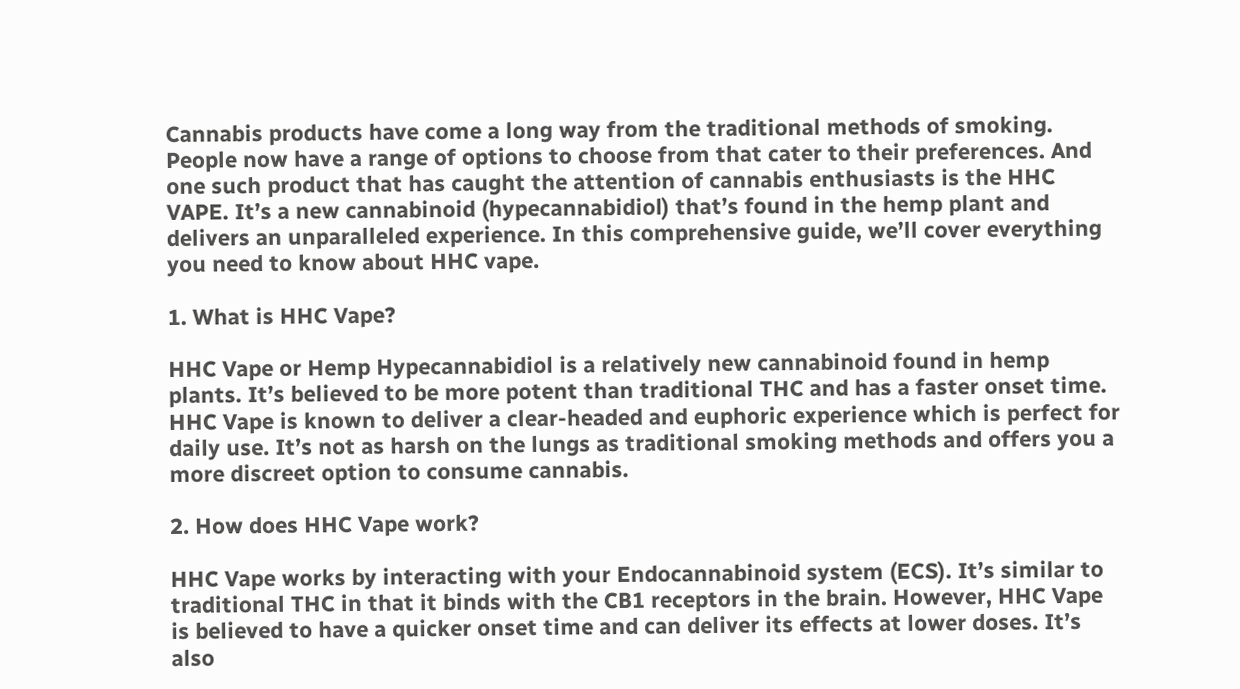Cannabis products have come a long way from the traditional methods of smoking. People now have a range of options to choose from that cater to their preferences. And one such product that has caught the attention of cannabis enthusiasts is the HHC VAPE. It’s a new cannabinoid (hypecannabidiol) that’s found in the hemp plant and delivers an unparalleled experience. In this comprehensive guide, we’ll cover everything you need to know about HHC vape.

1. What is HHC Vape?

HHC Vape or Hemp Hypecannabidiol is a relatively new cannabinoid found in hemp plants. It’s believed to be more potent than traditional THC and has a faster onset time. HHC Vape is known to deliver a clear-headed and euphoric experience which is perfect for daily use. It’s not as harsh on the lungs as traditional smoking methods and offers you a more discreet option to consume cannabis.

2. How does HHC Vape work?

HHC Vape works by interacting with your Endocannabinoid system (ECS). It’s similar to traditional THC in that it binds with the CB1 receptors in the brain. However, HHC Vape is believed to have a quicker onset time and can deliver its effects at lower doses. It’s also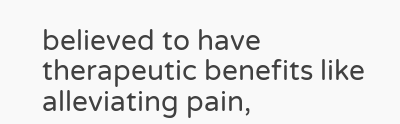believed to have therapeutic benefits like alleviating pain,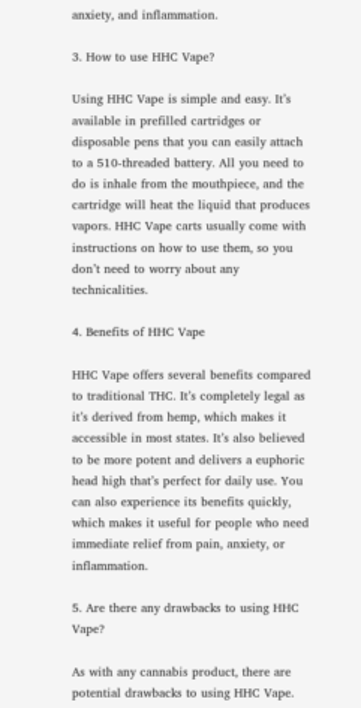anxiety, and inflammation.

3. How to use HHC Vape?

Using HHC Vape is simple and easy. It’s available in prefilled cartridges or disposable pens that you can easily attach to a 510-threaded battery. All you need to do is inhale from the mouthpiece, and the cartridge will heat the liquid that produces vapors. HHC Vape carts usually come with instructions on how to use them, so you don’t need to worry about any technicalities.

4. Benefits of HHC Vape

HHC Vape offers several benefits compared to traditional THC. It’s completely legal as it’s derived from hemp, which makes it accessible in most states. It’s also believed to be more potent and delivers a euphoric head high that’s perfect for daily use. You can also experience its benefits quickly, which makes it useful for people who need immediate relief from pain, anxiety, or inflammation.

5. Are there any drawbacks to using HHC Vape?

As with any cannabis product, there are potential drawbacks to using HHC Vape.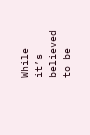While it’s believed to be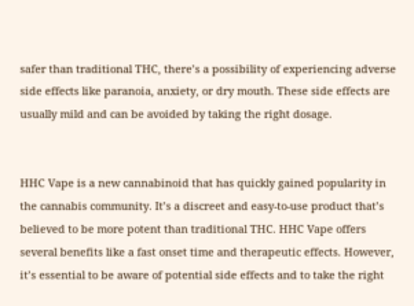safer than traditional THC, there’s a possibility of experiencing adverse side effects like paranoia, anxiety, or dry mouth. These side effects are usually mild and can be avoided by taking the right dosage.


HHC Vape is a new cannabinoid that has quickly gained popularity in the cannabis community. It’s a discreet and easy-to-use product that’s believed to be more potent than traditional THC. HHC Vape offers several benefits like a fast onset time and therapeutic effects. However, it’s essential to be aware of potential side effects and to take the right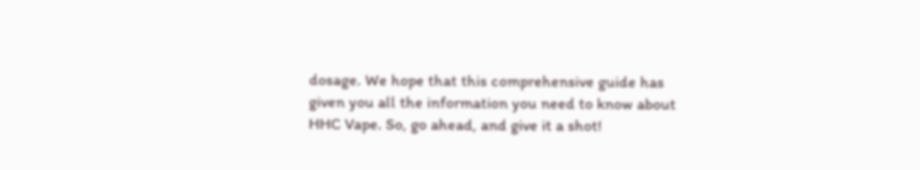dosage. We hope that this comprehensive guide has given you all the information you need to know about HHC Vape. So, go ahead, and give it a shot!